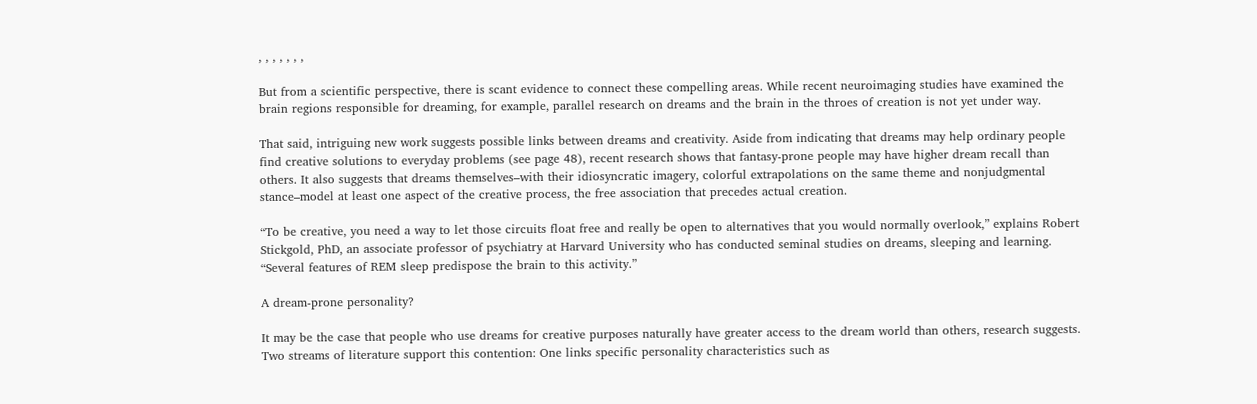, , , , , , ,

But from a scientific perspective, there is scant evidence to connect these compelling areas. While recent neuroimaging studies have examined the brain regions responsible for dreaming, for example, parallel research on dreams and the brain in the throes of creation is not yet under way.

That said, intriguing new work suggests possible links between dreams and creativity. Aside from indicating that dreams may help ordinary people find creative solutions to everyday problems (see page 48), recent research shows that fantasy-prone people may have higher dream recall than others. It also suggests that dreams themselves–with their idiosyncratic imagery, colorful extrapolations on the same theme and nonjudgmental stance–model at least one aspect of the creative process, the free association that precedes actual creation.

“To be creative, you need a way to let those circuits float free and really be open to alternatives that you would normally overlook,” explains Robert Stickgold, PhD, an associate professor of psychiatry at Harvard University who has conducted seminal studies on dreams, sleeping and learning. “Several features of REM sleep predispose the brain to this activity.”

A dream-prone personality?

It may be the case that people who use dreams for creative purposes naturally have greater access to the dream world than others, research suggests. Two streams of literature support this contention: One links specific personality characteristics such as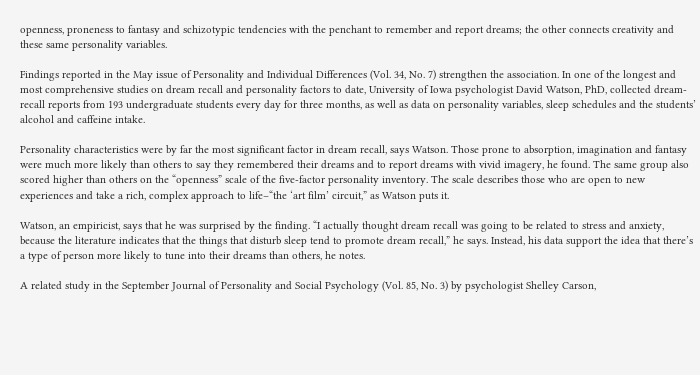openness, proneness to fantasy and schizotypic tendencies with the penchant to remember and report dreams; the other connects creativity and these same personality variables.

Findings reported in the May issue of Personality and Individual Differences (Vol. 34, No. 7) strengthen the association. In one of the longest and most comprehensive studies on dream recall and personality factors to date, University of Iowa psychologist David Watson, PhD, collected dream-recall reports from 193 undergraduate students every day for three months, as well as data on personality variables, sleep schedules and the students’ alcohol and caffeine intake.

Personality characteristics were by far the most significant factor in dream recall, says Watson. Those prone to absorption, imagination and fantasy were much more likely than others to say they remembered their dreams and to report dreams with vivid imagery, he found. The same group also scored higher than others on the “openness” scale of the five-factor personality inventory. The scale describes those who are open to new experiences and take a rich, complex approach to life–“the ‘art film’ circuit,” as Watson puts it.

Watson, an empiricist, says that he was surprised by the finding. “I actually thought dream recall was going to be related to stress and anxiety, because the literature indicates that the things that disturb sleep tend to promote dream recall,” he says. Instead, his data support the idea that there’s a type of person more likely to tune into their dreams than others, he notes.

A related study in the September Journal of Personality and Social Psychology (Vol. 85, No. 3) by psychologist Shelley Carson,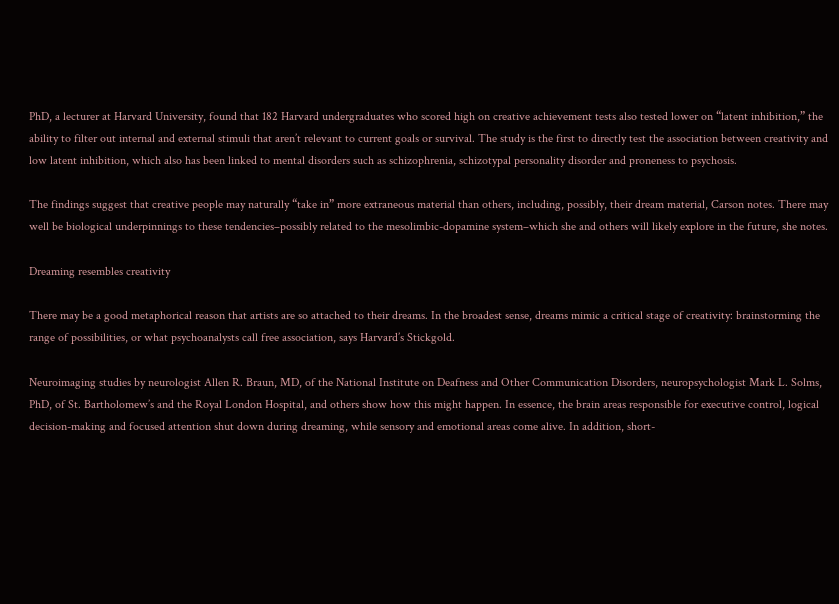PhD, a lecturer at Harvard University, found that 182 Harvard undergraduates who scored high on creative achievement tests also tested lower on “latent inhibition,” the ability to filter out internal and external stimuli that aren’t relevant to current goals or survival. The study is the first to directly test the association between creativity and low latent inhibition, which also has been linked to mental disorders such as schizophrenia, schizotypal personality disorder and proneness to psychosis.

The findings suggest that creative people may naturally “take in” more extraneous material than others, including, possibly, their dream material, Carson notes. There may well be biological underpinnings to these tendencies–possibly related to the mesolimbic-dopamine system–which she and others will likely explore in the future, she notes.

Dreaming resembles creativity

There may be a good metaphorical reason that artists are so attached to their dreams. In the broadest sense, dreams mimic a critical stage of creativity: brainstorming the range of possibilities, or what psychoanalysts call free association, says Harvard’s Stickgold.

Neuroimaging studies by neurologist Allen R. Braun, MD, of the National Institute on Deafness and Other Communication Disorders, neuropsychologist Mark L. Solms, PhD, of St. Bartholomew’s and the Royal London Hospital, and others show how this might happen. In essence, the brain areas responsible for executive control, logical decision-making and focused attention shut down during dreaming, while sensory and emotional areas come alive. In addition, short-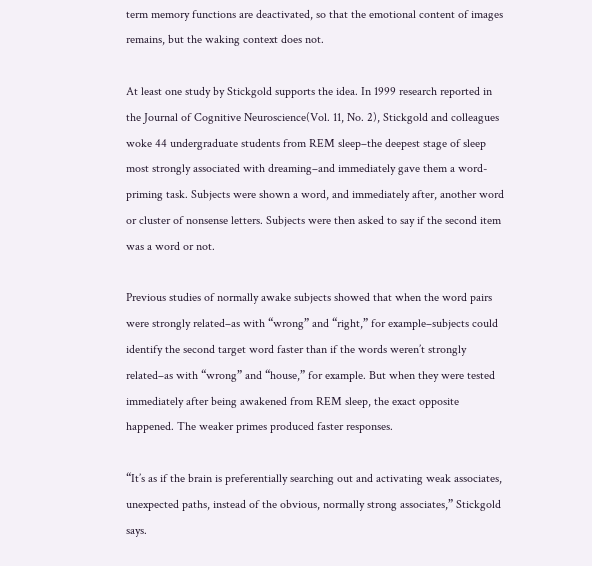term memory functions are deactivated, so that the emotional content of images remains, but the waking context does not.

At least one study by Stickgold supports the idea. In 1999 research reported in the Journal of Cognitive Neuroscience(Vol. 11, No. 2), Stickgold and colleagues woke 44 undergraduate students from REM sleep–the deepest stage of sleep most strongly associated with dreaming–and immediately gave them a word-priming task. Subjects were shown a word, and immediately after, another word or cluster of nonsense letters. Subjects were then asked to say if the second item was a word or not.

Previous studies of normally awake subjects showed that when the word pairs were strongly related–as with “wrong” and “right,” for example–subjects could identify the second target word faster than if the words weren’t strongly related–as with “wrong” and “house,” for example. But when they were tested immediately after being awakened from REM sleep, the exact opposite happened. The weaker primes produced faster responses.

“It’s as if the brain is preferentially searching out and activating weak associates, unexpected paths, instead of the obvious, normally strong associates,” Stickgold says.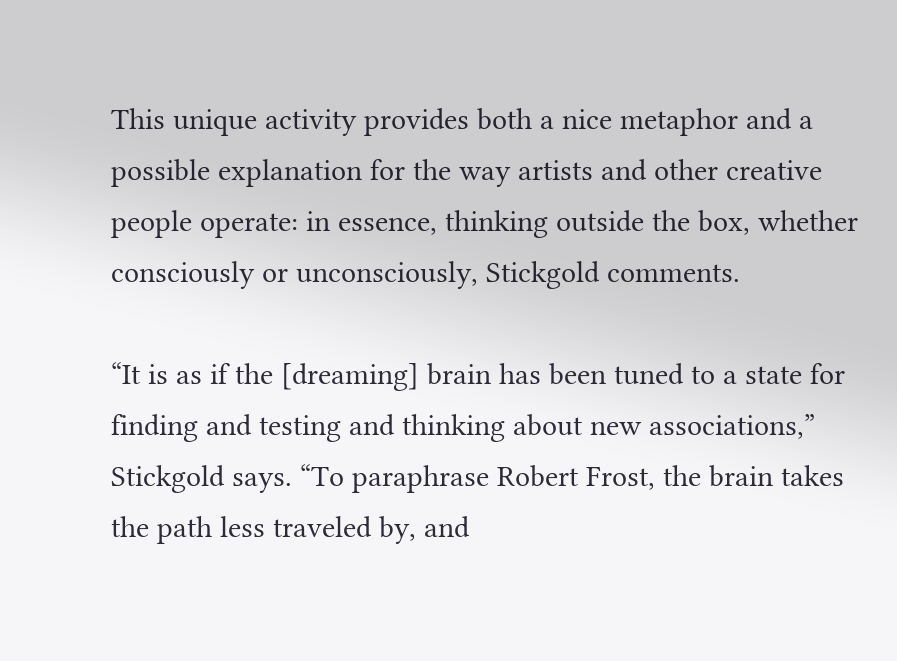This unique activity provides both a nice metaphor and a possible explanation for the way artists and other creative people operate: in essence, thinking outside the box, whether consciously or unconsciously, Stickgold comments.

“It is as if the [dreaming] brain has been tuned to a state for finding and testing and thinking about new associations,” Stickgold says. “To paraphrase Robert Frost, the brain takes the path less traveled by, and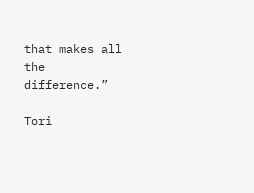that makes all the difference.”

Tori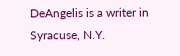DeAngelis is a writer in Syracuse, N.Y.